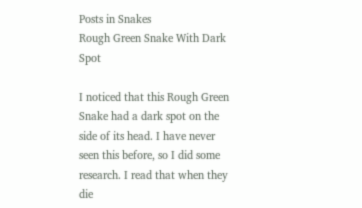Posts in Snakes
Rough Green Snake With Dark Spot

I noticed that this Rough Green Snake had a dark spot on the side of its head. I have never seen this before, so I did some research. I read that when they die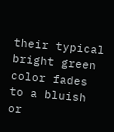their typical bright green color fades to a bluish or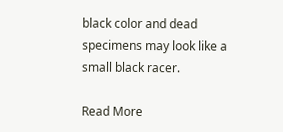black color and dead specimens may look like a small black racer.

Read More